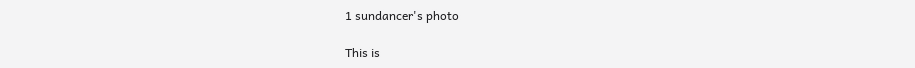1 sundancer's photo

This is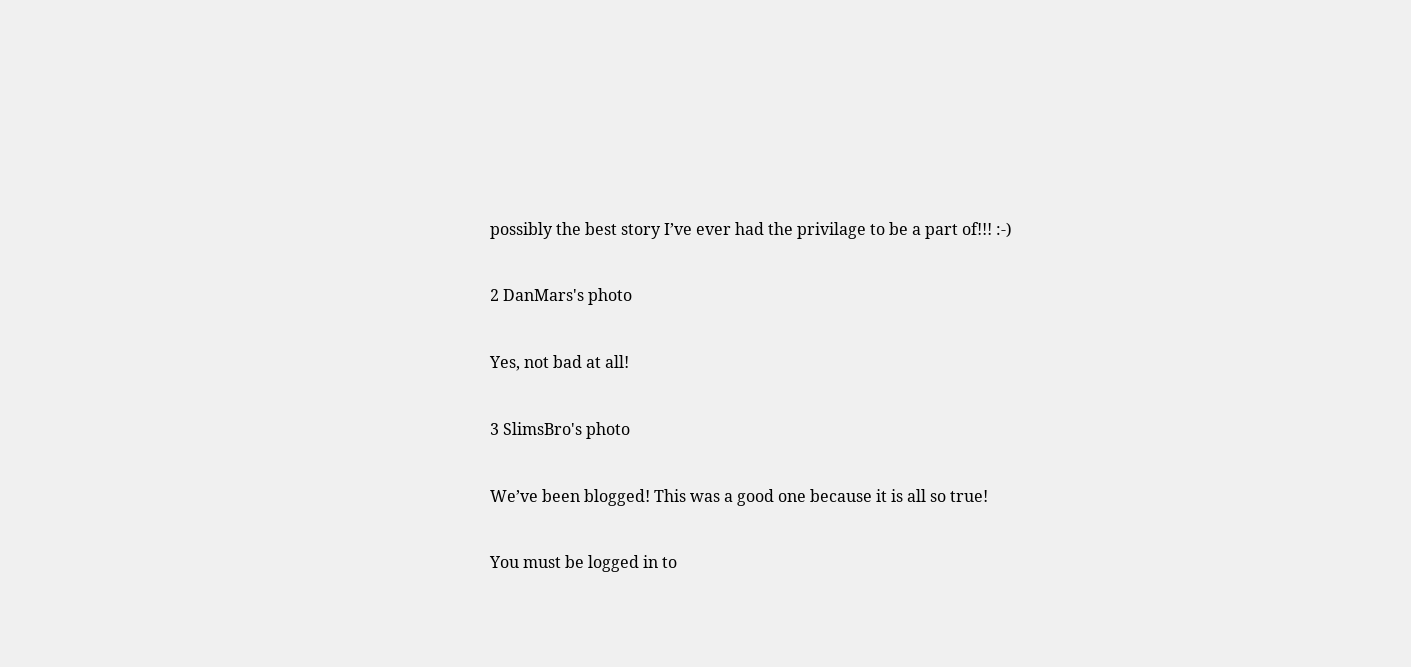possibly the best story I’ve ever had the privilage to be a part of!!! :-)

2 DanMars's photo

Yes, not bad at all!

3 SlimsBro's photo

We’ve been blogged! This was a good one because it is all so true!

You must be logged in to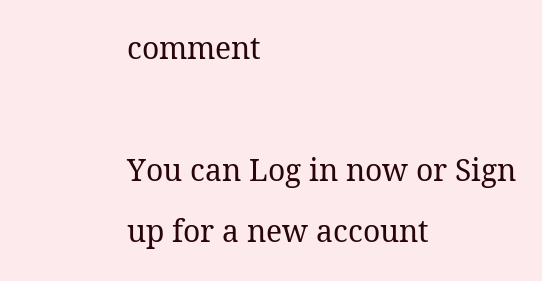comment

You can Log in now or Sign up for a new account